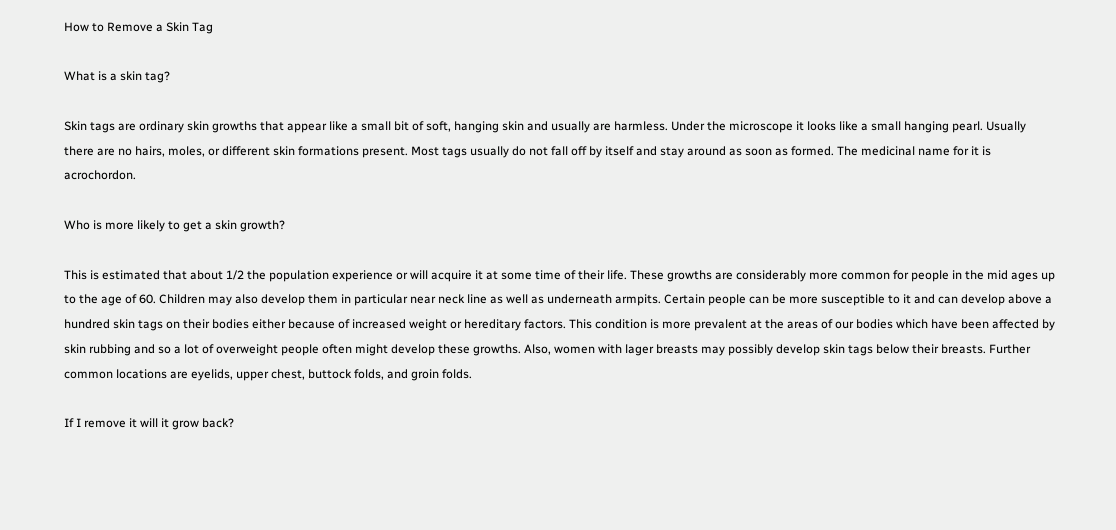How to Remove a Skin Tag

What is a skin tag?

Skin tags are ordinary skin growths that appear like a small bit of soft, hanging skin and usually are harmless. Under the microscope it looks like a small hanging pearl. Usually there are no hairs, moles, or different skin formations present. Most tags usually do not fall off by itself and stay around as soon as formed. The medicinal name for it is acrochordon.

Who is more likely to get a skin growth?

This is estimated that about 1/2 the population experience or will acquire it at some time of their life. These growths are considerably more common for people in the mid ages up to the age of 60. Children may also develop them in particular near neck line as well as underneath armpits. Certain people can be more susceptible to it and can develop above a hundred skin tags on their bodies either because of increased weight or hereditary factors. This condition is more prevalent at the areas of our bodies which have been affected by skin rubbing and so a lot of overweight people often might develop these growths. Also, women with lager breasts may possibly develop skin tags below their breasts. Further common locations are eyelids, upper chest, buttock folds, and groin folds.

If I remove it will it grow back?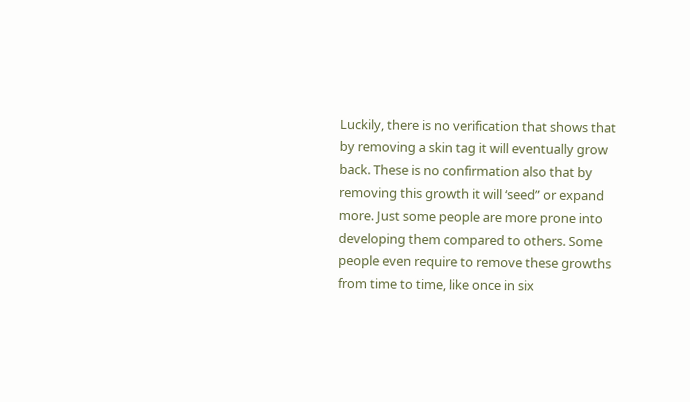Luckily, there is no verification that shows that by removing a skin tag it will eventually grow back. These is no confirmation also that by removing this growth it will ‘seed” or expand more. Just some people are more prone into developing them compared to others. Some people even require to remove these growths from time to time, like once in six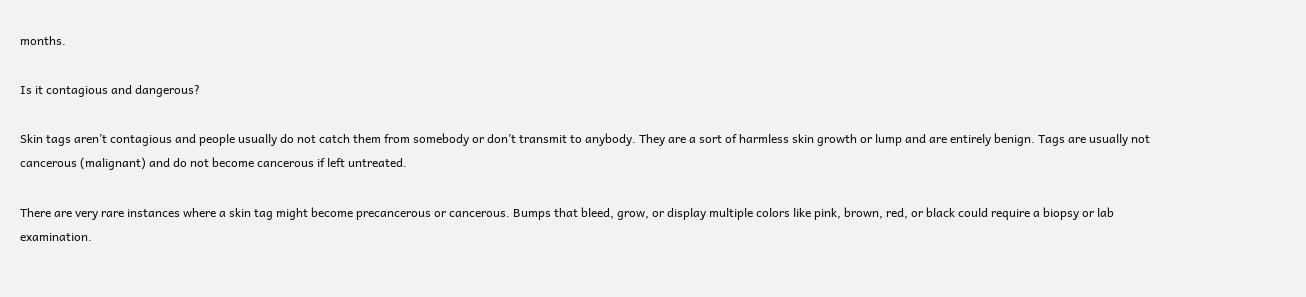months.

Is it contagious and dangerous?

Skin tags aren’t contagious and people usually do not catch them from somebody or don’t transmit to anybody. They are a sort of harmless skin growth or lump and are entirely benign. Tags are usually not cancerous (malignant) and do not become cancerous if left untreated.

There are very rare instances where a skin tag might become precancerous or cancerous. Bumps that bleed, grow, or display multiple colors like pink, brown, red, or black could require a biopsy or lab examination.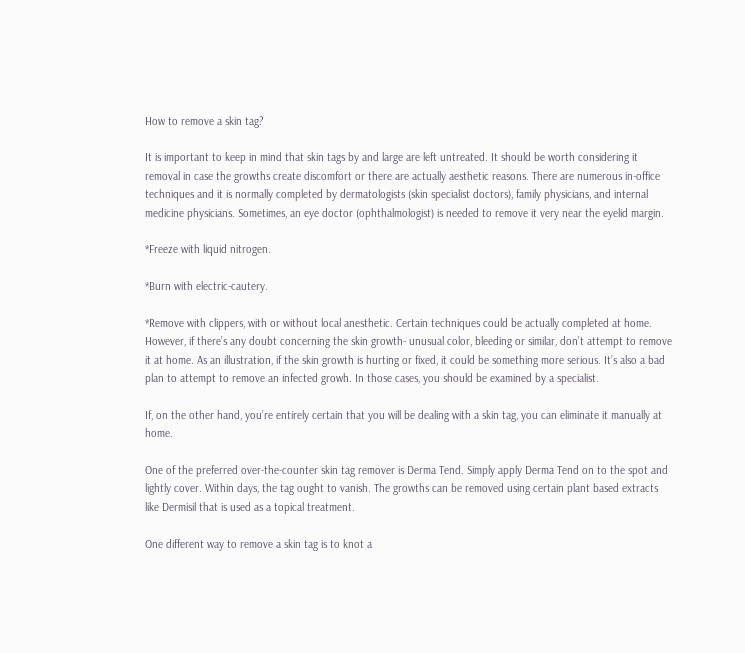How to remove a skin tag?

It is important to keep in mind that skin tags by and large are left untreated. It should be worth considering it removal in case the growths create discomfort or there are actually aesthetic reasons. There are numerous in-office techniques and it is normally completed by dermatologists (skin specialist doctors), family physicians, and internal medicine physicians. Sometimes, an eye doctor (ophthalmologist) is needed to remove it very near the eyelid margin.

*Freeze with liquid nitrogen.

*Burn with electric-cautery.

*Remove with clippers, with or without local anesthetic. Certain techniques could be actually completed at home. However, if there’s any doubt concerning the skin growth- unusual color, bleeding or similar, don’t attempt to remove it at home. As an illustration, if the skin growth is hurting or fixed, it could be something more serious. It’s also a bad plan to attempt to remove an infected growh. In those cases, you should be examined by a specialist.

If, on the other hand, you’re entirely certain that you will be dealing with a skin tag, you can eliminate it manually at home.

One of the preferred over-the-counter skin tag remover is Derma Tend. Simply apply Derma Tend on to the spot and lightly cover. Within days, the tag ought to vanish. The growths can be removed using certain plant based extracts like Dermisil that is used as a topical treatment.

One different way to remove a skin tag is to knot a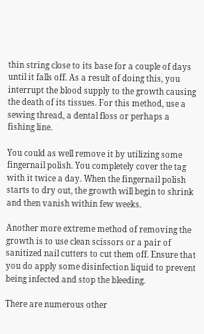thin string close to its base for a couple of days until it falls off. As a result of doing this, you interrupt the blood supply to the growth causing the death of its tissues. For this method, use a sewing thread, a dental floss or perhaps a fishing line.

You could as well remove it by utilizing some fingernail polish. You completely cover the tag with it twice a day. When the fingernail polish starts to dry out, the growth will begin to shrink and then vanish within few weeks.

Another more extreme method of removing the growth is to use clean scissors or a pair of sanitized nail cutters to cut them off. Ensure that you do apply some disinfection liquid to prevent being infected and stop the bleeding.

There are numerous other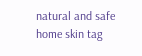natural and safe home skin tag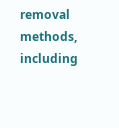removal methods, including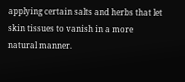applying certain salts and herbs that let skin tissues to vanish in a more natural manner.